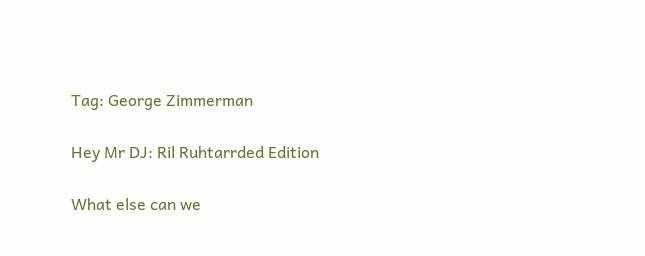Tag: George Zimmerman

Hey Mr DJ: Ril Ruhtarrded Edition

What else can we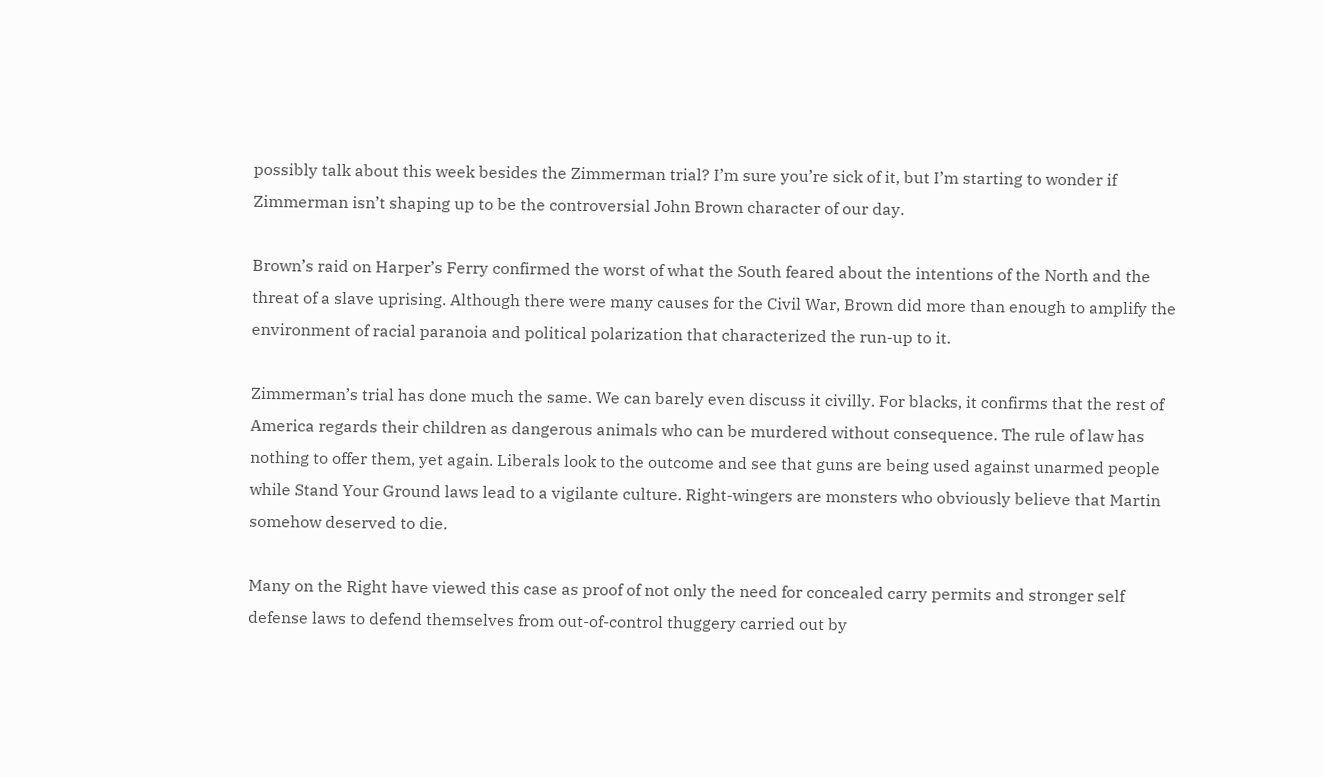possibly talk about this week besides the Zimmerman trial? I’m sure you’re sick of it, but I’m starting to wonder if Zimmerman isn’t shaping up to be the controversial John Brown character of our day.

Brown’s raid on Harper’s Ferry confirmed the worst of what the South feared about the intentions of the North and the threat of a slave uprising. Although there were many causes for the Civil War, Brown did more than enough to amplify the environment of racial paranoia and political polarization that characterized the run-up to it.

Zimmerman’s trial has done much the same. We can barely even discuss it civilly. For blacks, it confirms that the rest of America regards their children as dangerous animals who can be murdered without consequence. The rule of law has nothing to offer them, yet again. Liberals look to the outcome and see that guns are being used against unarmed people while Stand Your Ground laws lead to a vigilante culture. Right-wingers are monsters who obviously believe that Martin somehow deserved to die.

Many on the Right have viewed this case as proof of not only the need for concealed carry permits and stronger self defense laws to defend themselves from out-of-control thuggery carried out by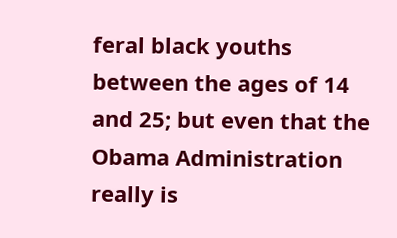feral black youths between the ages of 14 and 25; but even that the Obama Administration really is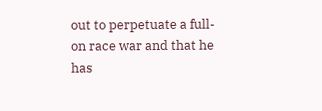out to perpetuate a full-on race war and that he has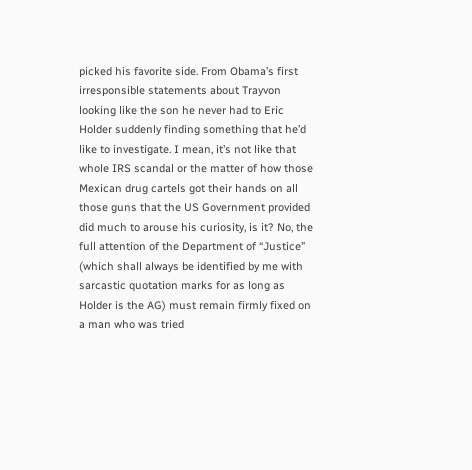picked his favorite side. From Obama’s first irresponsible statements about Trayvon looking like the son he never had to Eric Holder suddenly finding something that he’d like to investigate. I mean, it’s not like that whole IRS scandal or the matter of how those Mexican drug cartels got their hands on all those guns that the US Government provided did much to arouse his curiosity, is it? No, the full attention of the Department of “Justice” (which shall always be identified by me with sarcastic quotation marks for as long as Holder is the AG) must remain firmly fixed on a man who was tried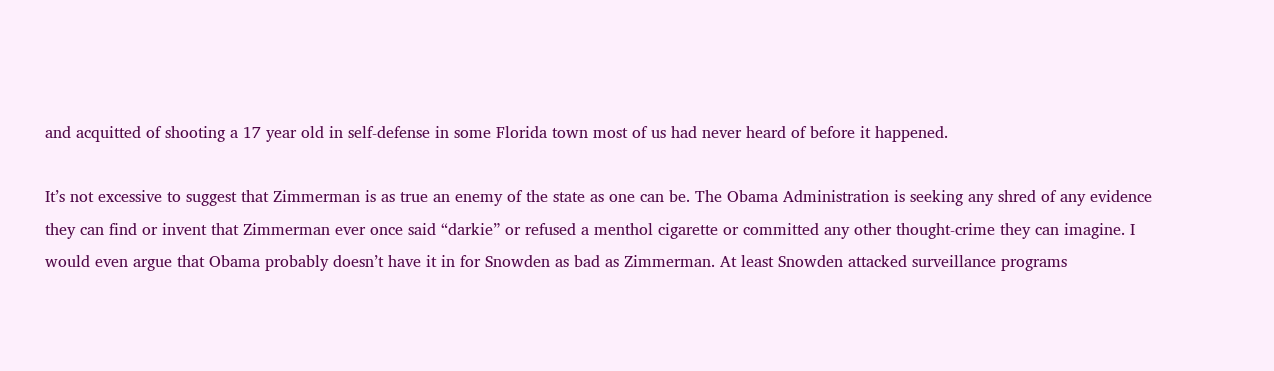and acquitted of shooting a 17 year old in self-defense in some Florida town most of us had never heard of before it happened.

It’s not excessive to suggest that Zimmerman is as true an enemy of the state as one can be. The Obama Administration is seeking any shred of any evidence they can find or invent that Zimmerman ever once said “darkie” or refused a menthol cigarette or committed any other thought-crime they can imagine. I would even argue that Obama probably doesn’t have it in for Snowden as bad as Zimmerman. At least Snowden attacked surveillance programs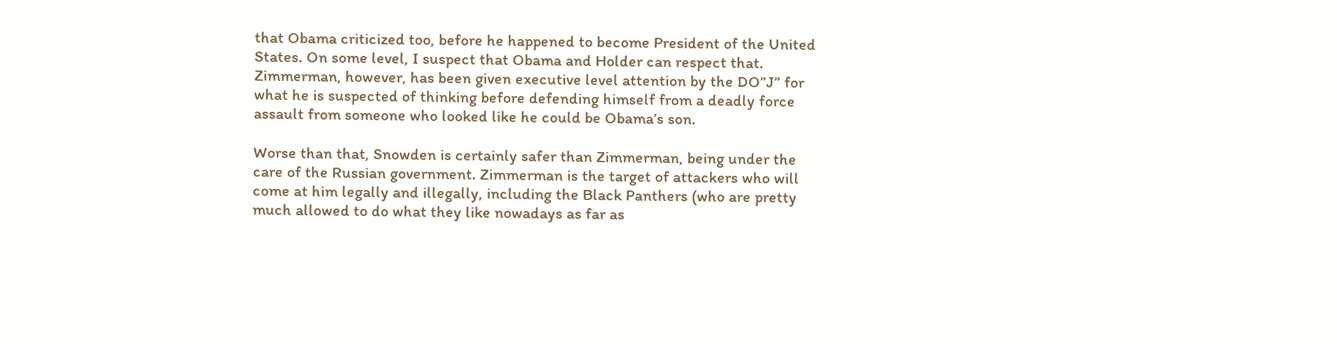that Obama criticized too, before he happened to become President of the United States. On some level, I suspect that Obama and Holder can respect that. Zimmerman, however, has been given executive level attention by the DO”J” for what he is suspected of thinking before defending himself from a deadly force assault from someone who looked like he could be Obama’s son.

Worse than that, Snowden is certainly safer than Zimmerman, being under the care of the Russian government. Zimmerman is the target of attackers who will come at him legally and illegally, including the Black Panthers (who are pretty much allowed to do what they like nowadays as far as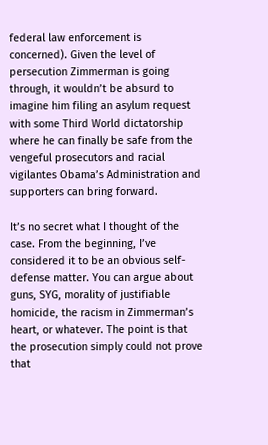federal law enforcement is concerned). Given the level of persecution Zimmerman is going through, it wouldn’t be absurd to imagine him filing an asylum request with some Third World dictatorship where he can finally be safe from the vengeful prosecutors and racial vigilantes Obama’s Administration and supporters can bring forward.

It’s no secret what I thought of the case. From the beginning, I’ve considered it to be an obvious self-defense matter. You can argue about guns, SYG, morality of justifiable homicide, the racism in Zimmerman’s heart, or whatever. The point is that the prosecution simply could not prove that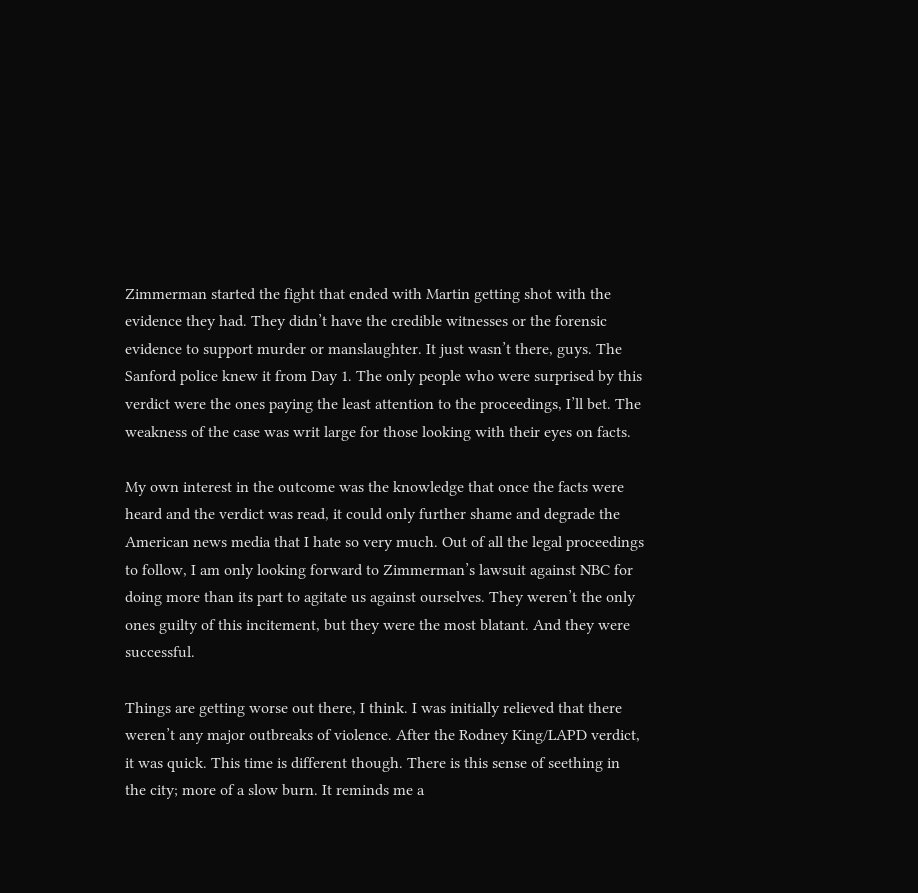Zimmerman started the fight that ended with Martin getting shot with the evidence they had. They didn’t have the credible witnesses or the forensic evidence to support murder or manslaughter. It just wasn’t there, guys. The Sanford police knew it from Day 1. The only people who were surprised by this verdict were the ones paying the least attention to the proceedings, I’ll bet. The weakness of the case was writ large for those looking with their eyes on facts.

My own interest in the outcome was the knowledge that once the facts were heard and the verdict was read, it could only further shame and degrade the American news media that I hate so very much. Out of all the legal proceedings to follow, I am only looking forward to Zimmerman’s lawsuit against NBC for doing more than its part to agitate us against ourselves. They weren’t the only ones guilty of this incitement, but they were the most blatant. And they were successful.

Things are getting worse out there, I think. I was initially relieved that there weren’t any major outbreaks of violence. After the Rodney King/LAPD verdict, it was quick. This time is different though. There is this sense of seething in the city; more of a slow burn. It reminds me a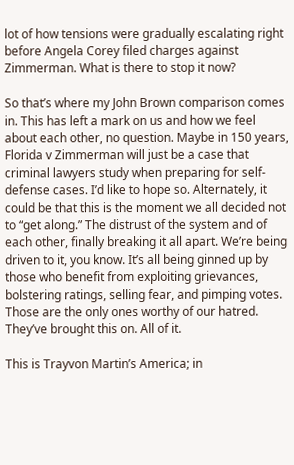lot of how tensions were gradually escalating right before Angela Corey filed charges against Zimmerman. What is there to stop it now?

So that’s where my John Brown comparison comes in. This has left a mark on us and how we feel about each other, no question. Maybe in 150 years, Florida v Zimmerman will just be a case that criminal lawyers study when preparing for self-defense cases. I’d like to hope so. Alternately, it could be that this is the moment we all decided not to “get along.” The distrust of the system and of each other, finally breaking it all apart. We’re being driven to it, you know. It’s all being ginned up by those who benefit from exploiting grievances, bolstering ratings, selling fear, and pimping votes. Those are the only ones worthy of our hatred. They’ve brought this on. All of it.

This is Trayvon Martin’s America; in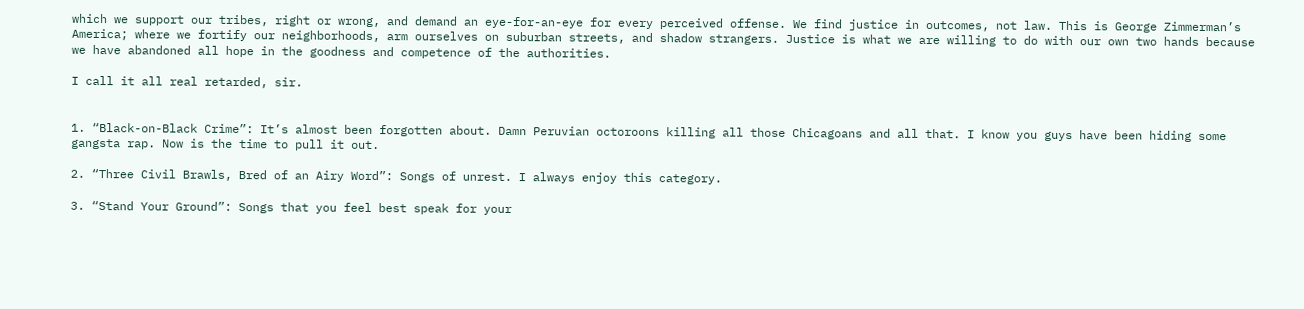which we support our tribes, right or wrong, and demand an eye-for-an-eye for every perceived offense. We find justice in outcomes, not law. This is George Zimmerman’s America; where we fortify our neighborhoods, arm ourselves on suburban streets, and shadow strangers. Justice is what we are willing to do with our own two hands because we have abandoned all hope in the goodness and competence of the authorities.

I call it all real retarded, sir.


1. “Black-on-Black Crime”: It’s almost been forgotten about. Damn Peruvian octoroons killing all those Chicagoans and all that. I know you guys have been hiding some gangsta rap. Now is the time to pull it out.

2. “Three Civil Brawls, Bred of an Airy Word”: Songs of unrest. I always enjoy this category.

3. “Stand Your Ground”: Songs that you feel best speak for your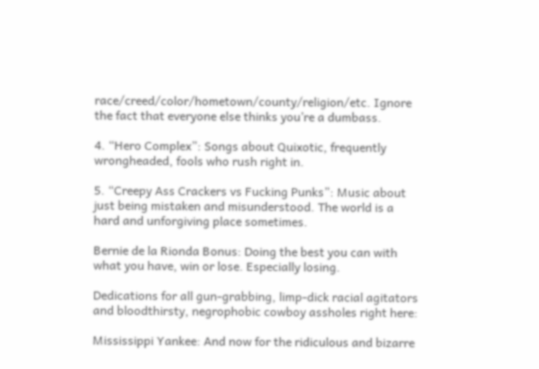race/creed/color/hometown/county/religion/etc. Ignore the fact that everyone else thinks you’re a dumbass.

4. “Hero Complex”: Songs about Quixotic, frequently wrongheaded, fools who rush right in.

5. “Creepy Ass Crackers vs Fucking Punks”: Music about just being mistaken and misunderstood. The world is a hard and unforgiving place sometimes.

Bernie de la Rionda Bonus: Doing the best you can with what you have, win or lose. Especially losing.

Dedications for all gun-grabbing, limp-dick racial agitators and bloodthirsty, negrophobic cowboy assholes right here:

Mississippi Yankee: And now for the ridiculous and bizarre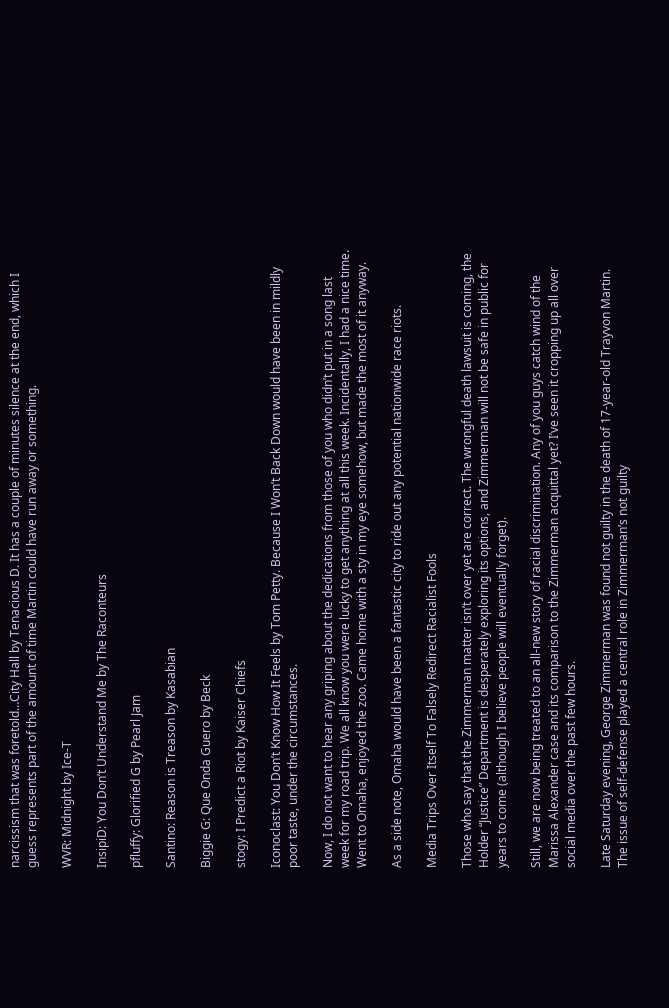narcissism that was foretold…City Hall by Tenacious D. It has a couple of minutes silence at the end, which I guess represents part of the amount of time Martin could have run away or something.

WVR: Midnight by Ice-T

InsipiD: You Don’t Understand Me by The Raconteurs

pfluffy: Glorified G by Pearl Jam

Santino: Reason is Treason by Kasabian

Biggie G: Que Onda Guero by Beck

stogy: I Predict a Riot by Kaiser Chiefs

Iconoclast: You Don’t Know How It Feels by Tom Petty. Because I Won’t Back Down would have been in mildly poor taste, under the circumstances.

Now, I do not want to hear any griping about the dedications from those of you who didn’t put in a song last week for my road trip. We all know you were lucky to get anything at all this week. Incidentally, I had a nice time. Went to Omaha, enjoyed the zoo. Came home with a sty in my eye somehow, but made the most of it anyway.

As a side note, Omaha would have been a fantastic city to ride out any potential nationwide race riots.

Media Trips Over Itself To Falsely Redirect Racialist Fools

Those who say that the Zimmerman matter isn’t over yet are correct. The wrongful death lawsuit is coming, the Holder “Justice” Department is desperately exploring its options, and Zimmerman will not be safe in public for years to come (although I believe people will eventually forget).

Still, we are now being treated to an all-new story of racial discrimination. Any of you guys catch wind of the Marissa Alexander case and its comparison to the Zimmerman acquittal yet? I’ve seen it cropping up all over social media over the past few hours.

Late Saturday evening, George Zimmerman was found not guilty in the death of 17-year-old Trayvon Martin. The issue of self-defense played a central role in Zimmerman’s not guilty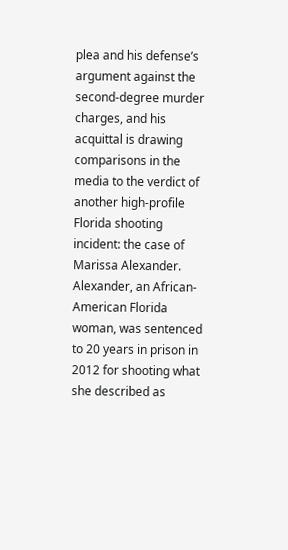plea and his defense’s argument against the second-degree murder charges, and his acquittal is drawing comparisons in the media to the verdict of another high-profile Florida shooting incident: the case of Marissa Alexander.
Alexander, an African-American Florida woman, was sentenced to 20 years in prison in 2012 for shooting what she described as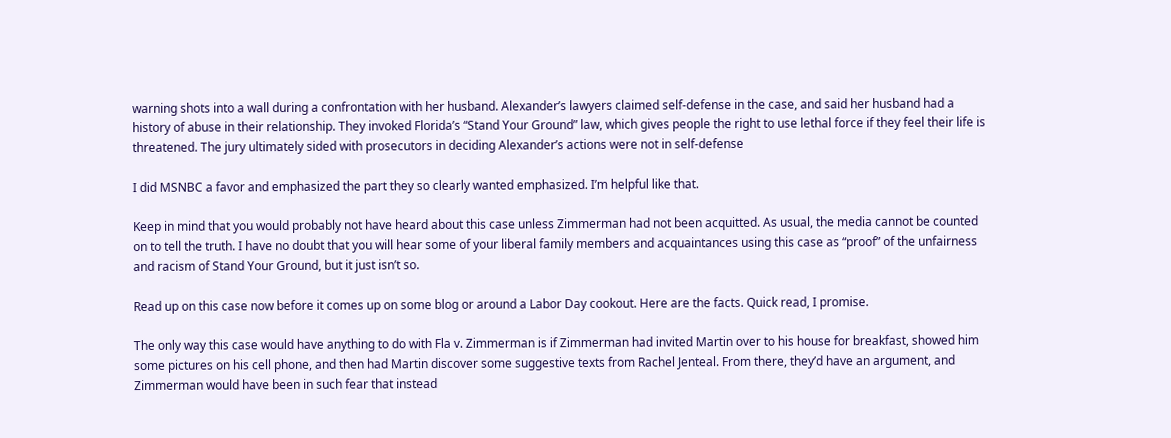warning shots into a wall during a confrontation with her husband. Alexander’s lawyers claimed self-defense in the case, and said her husband had a history of abuse in their relationship. They invoked Florida’s “Stand Your Ground” law, which gives people the right to use lethal force if they feel their life is threatened. The jury ultimately sided with prosecutors in deciding Alexander’s actions were not in self-defense

I did MSNBC a favor and emphasized the part they so clearly wanted emphasized. I’m helpful like that.

Keep in mind that you would probably not have heard about this case unless Zimmerman had not been acquitted. As usual, the media cannot be counted on to tell the truth. I have no doubt that you will hear some of your liberal family members and acquaintances using this case as “proof” of the unfairness and racism of Stand Your Ground, but it just isn’t so.

Read up on this case now before it comes up on some blog or around a Labor Day cookout. Here are the facts. Quick read, I promise.

The only way this case would have anything to do with Fla v. Zimmerman is if Zimmerman had invited Martin over to his house for breakfast, showed him some pictures on his cell phone, and then had Martin discover some suggestive texts from Rachel Jenteal. From there, they’d have an argument, and Zimmerman would have been in such fear that instead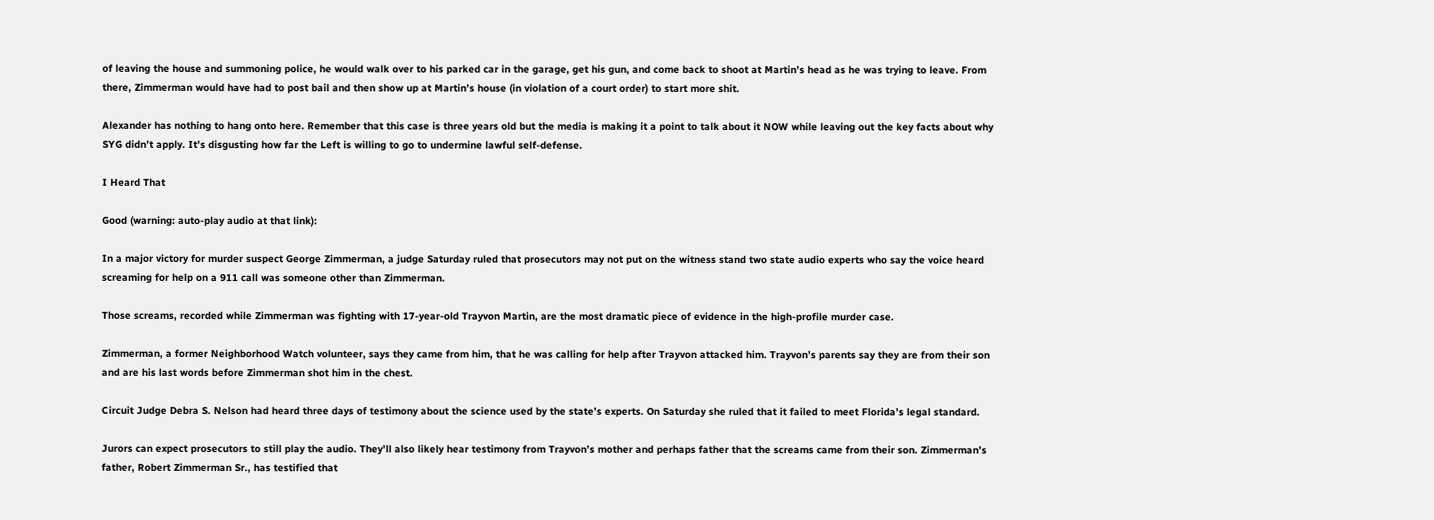of leaving the house and summoning police, he would walk over to his parked car in the garage, get his gun, and come back to shoot at Martin’s head as he was trying to leave. From there, Zimmerman would have had to post bail and then show up at Martin’s house (in violation of a court order) to start more shit.

Alexander has nothing to hang onto here. Remember that this case is three years old but the media is making it a point to talk about it NOW while leaving out the key facts about why SYG didn’t apply. It’s disgusting how far the Left is willing to go to undermine lawful self-defense.

I Heard That

Good (warning: auto-play audio at that link):

In a major victory for murder suspect George Zimmerman, a judge Saturday ruled that prosecutors may not put on the witness stand two state audio experts who say the voice heard screaming for help on a 911 call was someone other than Zimmerman.

Those screams, recorded while Zimmerman was fighting with 17-year-old Trayvon Martin, are the most dramatic piece of evidence in the high-profile murder case.

Zimmerman, a former Neighborhood Watch volunteer, says they came from him, that he was calling for help after Trayvon attacked him. Trayvon’s parents say they are from their son and are his last words before Zimmerman shot him in the chest.

Circuit Judge Debra S. Nelson had heard three days of testimony about the science used by the state’s experts. On Saturday she ruled that it failed to meet Florida’s legal standard.

Jurors can expect prosecutors to still play the audio. They’ll also likely hear testimony from Trayvon’s mother and perhaps father that the screams came from their son. Zimmerman’s father, Robert Zimmerman Sr., has testified that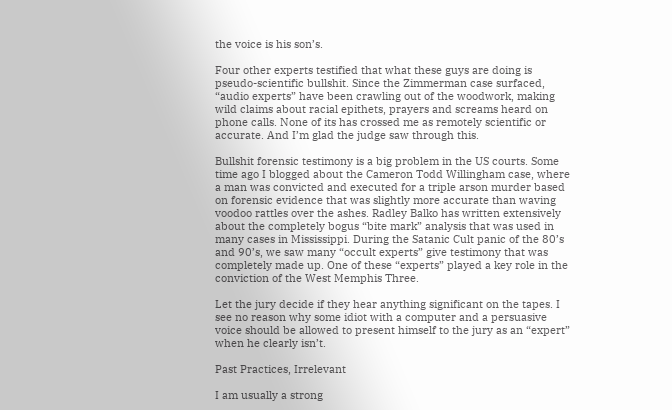the voice is his son’s.

Four other experts testified that what these guys are doing is pseudo-scientific bullshit. Since the Zimmerman case surfaced, “audio experts” have been crawling out of the woodwork, making wild claims about racial epithets, prayers and screams heard on phone calls. None of its has crossed me as remotely scientific or accurate. And I’m glad the judge saw through this.

Bullshit forensic testimony is a big problem in the US courts. Some time ago I blogged about the Cameron Todd Willingham case, where a man was convicted and executed for a triple arson murder based on forensic evidence that was slightly more accurate than waving voodoo rattles over the ashes. Radley Balko has written extensively about the completely bogus “bite mark” analysis that was used in many cases in Mississippi. During the Satanic Cult panic of the 80’s and 90’s, we saw many “occult experts” give testimony that was completely made up. One of these “experts” played a key role in the conviction of the West Memphis Three.

Let the jury decide if they hear anything significant on the tapes. I see no reason why some idiot with a computer and a persuasive voice should be allowed to present himself to the jury as an “expert” when he clearly isn’t.

Past Practices, Irrelevant

I am usually a strong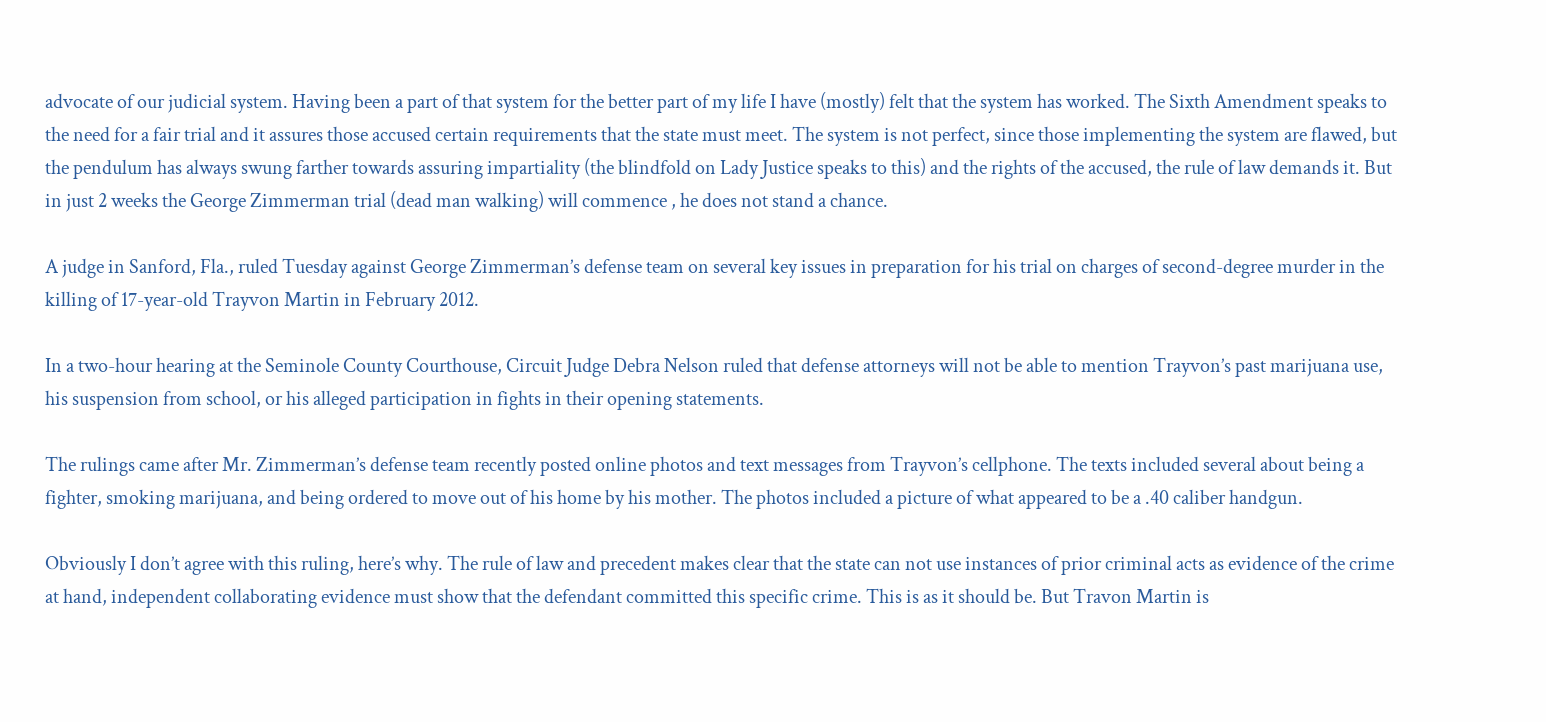advocate of our judicial system. Having been a part of that system for the better part of my life I have (mostly) felt that the system has worked. The Sixth Amendment speaks to the need for a fair trial and it assures those accused certain requirements that the state must meet. The system is not perfect, since those implementing the system are flawed, but the pendulum has always swung farther towards assuring impartiality (the blindfold on Lady Justice speaks to this) and the rights of the accused, the rule of law demands it. But in just 2 weeks the George Zimmerman trial (dead man walking) will commence , he does not stand a chance.

A judge in Sanford, Fla., ruled Tuesday against George Zimmerman’s defense team on several key issues in preparation for his trial on charges of second-degree murder in the killing of 17-year-old Trayvon Martin in February 2012.

In a two-hour hearing at the Seminole County Courthouse, Circuit Judge Debra Nelson ruled that defense attorneys will not be able to mention Trayvon’s past marijuana use, his suspension from school, or his alleged participation in fights in their opening statements.

The rulings came after Mr. Zimmerman’s defense team recently posted online photos and text messages from Trayvon’s cellphone. The texts included several about being a fighter, smoking marijuana, and being ordered to move out of his home by his mother. The photos included a picture of what appeared to be a .40 caliber handgun.

Obviously I don’t agree with this ruling, here’s why. The rule of law and precedent makes clear that the state can not use instances of prior criminal acts as evidence of the crime at hand, independent collaborating evidence must show that the defendant committed this specific crime. This is as it should be. But Travon Martin is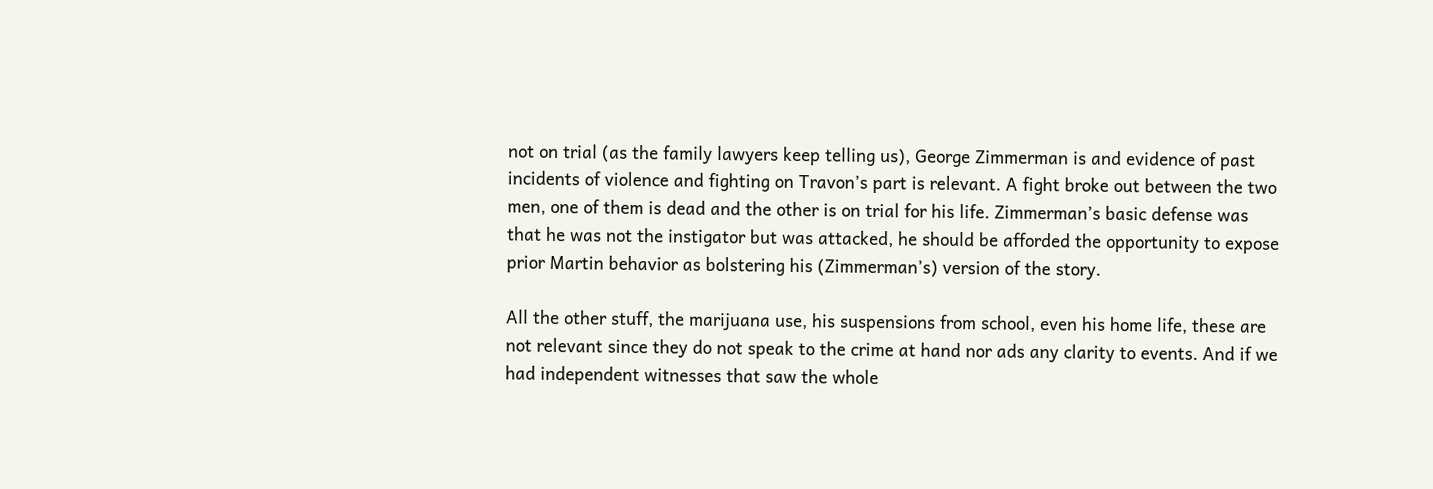not on trial (as the family lawyers keep telling us), George Zimmerman is and evidence of past incidents of violence and fighting on Travon’s part is relevant. A fight broke out between the two men, one of them is dead and the other is on trial for his life. Zimmerman’s basic defense was that he was not the instigator but was attacked, he should be afforded the opportunity to expose prior Martin behavior as bolstering his (Zimmerman’s) version of the story.

All the other stuff, the marijuana use, his suspensions from school, even his home life, these are not relevant since they do not speak to the crime at hand nor ads any clarity to events. And if we had independent witnesses that saw the whole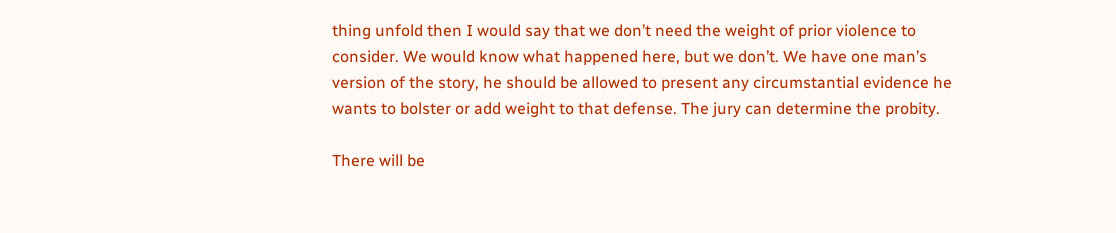thing unfold then I would say that we don’t need the weight of prior violence to consider. We would know what happened here, but we don’t. We have one man’s version of the story, he should be allowed to present any circumstantial evidence he wants to bolster or add weight to that defense. The jury can determine the probity.

There will be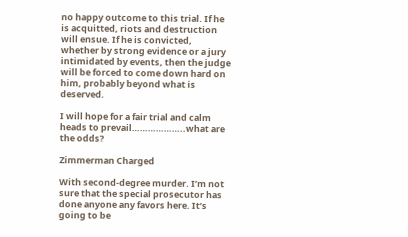no happy outcome to this trial. If he is acquitted, riots and destruction will ensue. If he is convicted, whether by strong evidence or a jury intimidated by events, then the judge will be forced to come down hard on him, probably beyond what is deserved.

I will hope for a fair trial and calm heads to prevail………………..what are the odds?

Zimmerman Charged

With second-degree murder. I’m not sure that the special prosecutor has done anyone any favors here. It’s going to be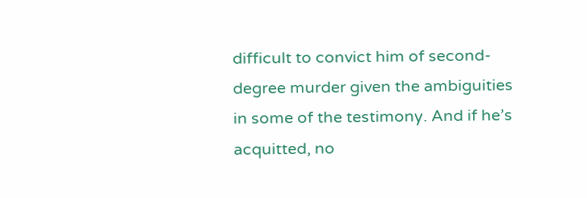difficult to convict him of second-degree murder given the ambiguities in some of the testimony. And if he’s acquitted, no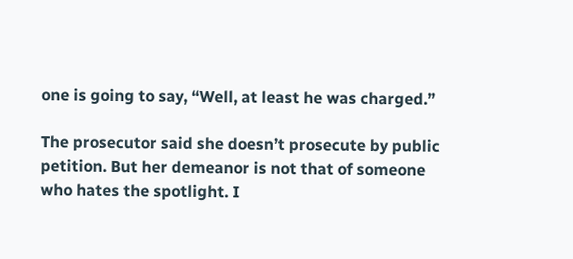one is going to say, “Well, at least he was charged.”

The prosecutor said she doesn’t prosecute by public petition. But her demeanor is not that of someone who hates the spotlight. I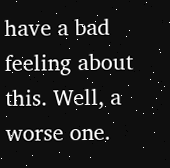have a bad feeling about this. Well, a worse one.